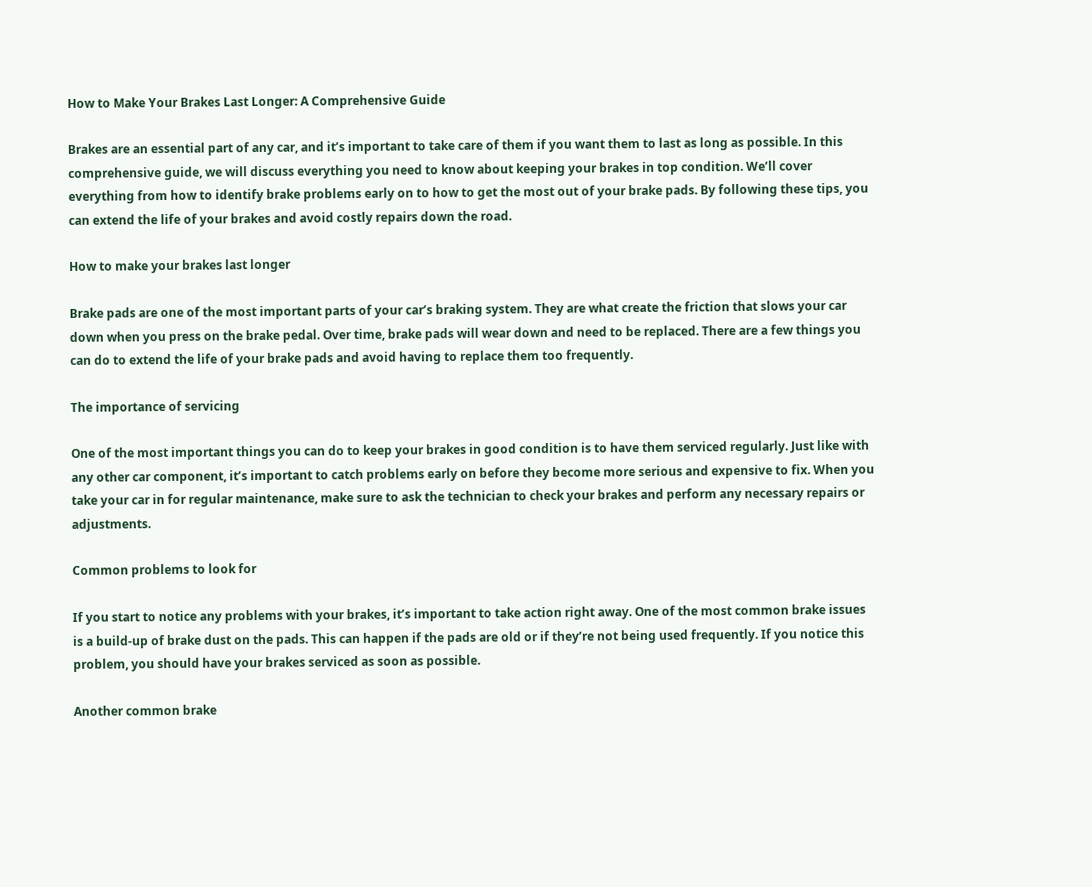How to Make Your Brakes Last Longer: A Comprehensive Guide

Brakes are an essential part of any car, and it’s important to take care of them if you want them to last as long as possible. In this comprehensive guide, we will discuss everything you need to know about keeping your brakes in top condition. We’ll cover everything from how to identify brake problems early on to how to get the most out of your brake pads. By following these tips, you can extend the life of your brakes and avoid costly repairs down the road.

How to make your brakes last longer

Brake pads are one of the most important parts of your car’s braking system. They are what create the friction that slows your car down when you press on the brake pedal. Over time, brake pads will wear down and need to be replaced. There are a few things you can do to extend the life of your brake pads and avoid having to replace them too frequently.

The importance of servicing

One of the most important things you can do to keep your brakes in good condition is to have them serviced regularly. Just like with any other car component, it’s important to catch problems early on before they become more serious and expensive to fix. When you take your car in for regular maintenance, make sure to ask the technician to check your brakes and perform any necessary repairs or adjustments.

Common problems to look for

If you start to notice any problems with your brakes, it’s important to take action right away. One of the most common brake issues is a build-up of brake dust on the pads. This can happen if the pads are old or if they’re not being used frequently. If you notice this problem, you should have your brakes serviced as soon as possible.

Another common brake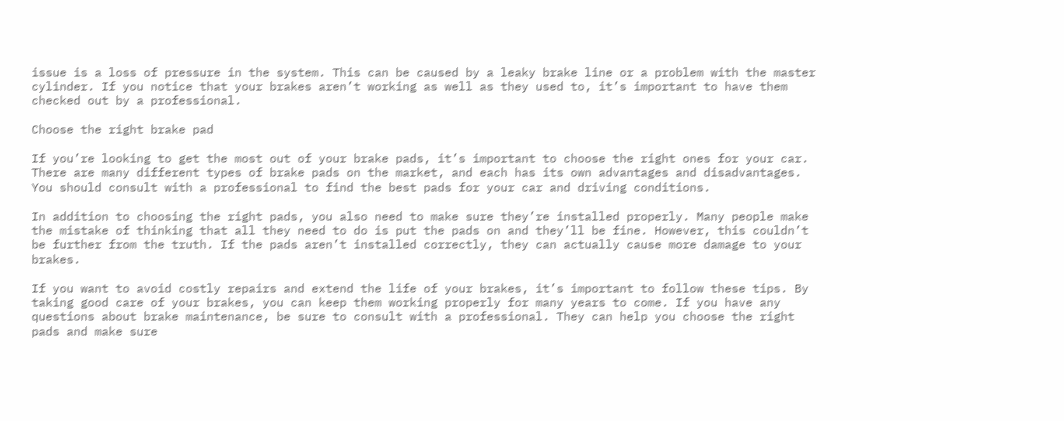issue is a loss of pressure in the system. This can be caused by a leaky brake line or a problem with the master cylinder. If you notice that your brakes aren’t working as well as they used to, it’s important to have them checked out by a professional.

Choose the right brake pad

If you’re looking to get the most out of your brake pads, it’s important to choose the right ones for your car. There are many different types of brake pads on the market, and each has its own advantages and disadvantages. You should consult with a professional to find the best pads for your car and driving conditions.

In addition to choosing the right pads, you also need to make sure they’re installed properly. Many people make the mistake of thinking that all they need to do is put the pads on and they’ll be fine. However, this couldn’t be further from the truth. If the pads aren’t installed correctly, they can actually cause more damage to your brakes.

If you want to avoid costly repairs and extend the life of your brakes, it’s important to follow these tips. By taking good care of your brakes, you can keep them working properly for many years to come. If you have any questions about brake maintenance, be sure to consult with a professional. They can help you choose the right pads and make sure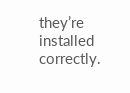they’re installed correctly.